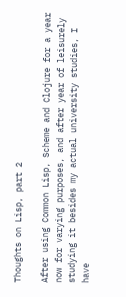Thoughts on Lisp, part 2

After using Common Lisp, Scheme and Clojure for a year now for varying purposes, and after year of leisurely studying it besides my actual university studies, I have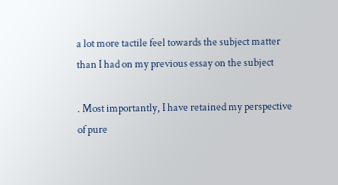a lot more tactile feel towards the subject matter than I had on my previous essay on the subject

. Most importantly, I have retained my perspective of pure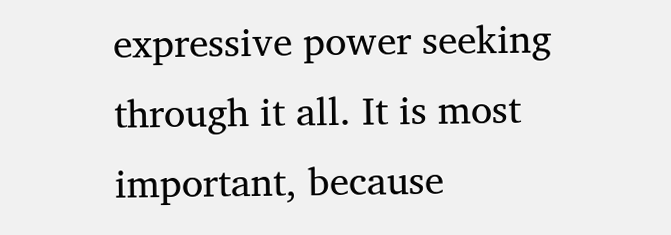expressive power seeking through it all. It is most important, because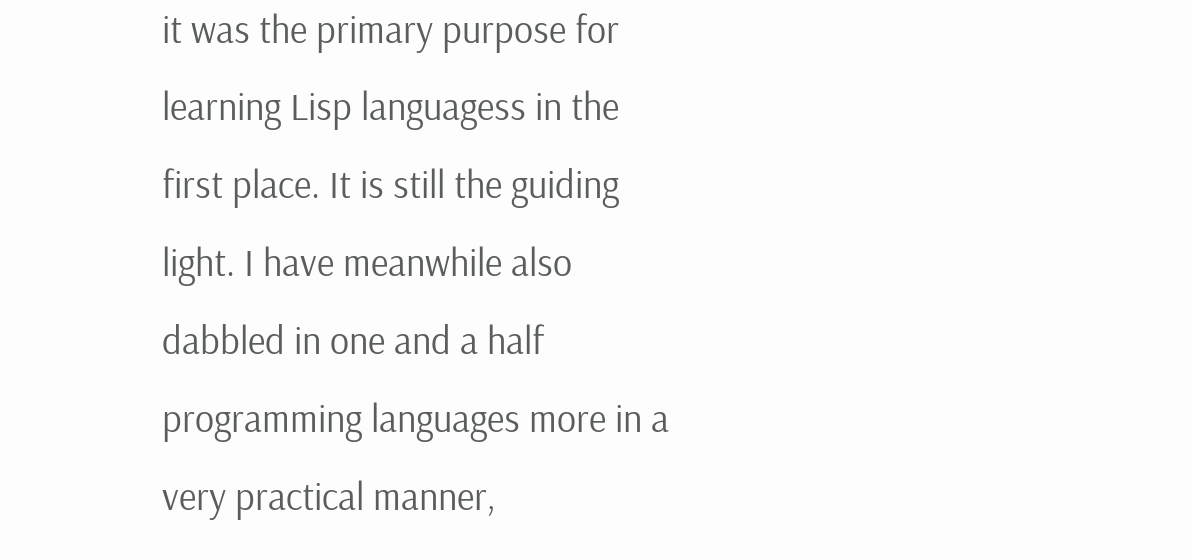it was the primary purpose for learning Lisp languagess in the first place. It is still the guiding light. I have meanwhile also dabbled in one and a half programming languages more in a very practical manner,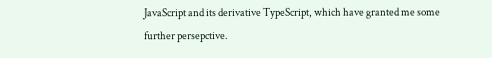JavaScript and its derivative TypeScript, which have granted me some further persepctive.